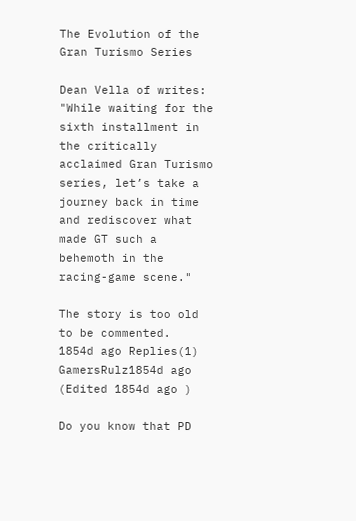The Evolution of the Gran Turismo Series

Dean Vella of writes: "While waiting for the sixth installment in the critically acclaimed Gran Turismo series, let’s take a journey back in time and rediscover what made GT such a behemoth in the racing-game scene."

The story is too old to be commented.
1854d ago Replies(1)
GamersRulz1854d ago (Edited 1854d ago )

Do you know that PD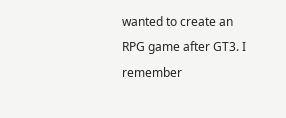wanted to create an RPG game after GT3. I remember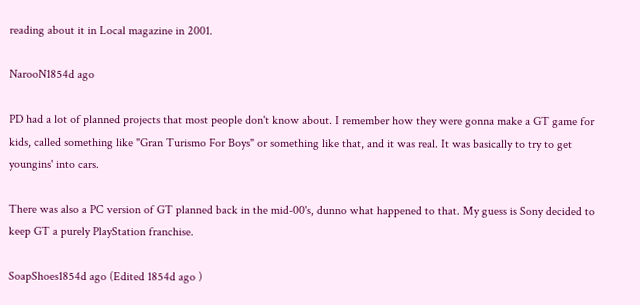reading about it in Local magazine in 2001.

NarooN1854d ago

PD had a lot of planned projects that most people don't know about. I remember how they were gonna make a GT game for kids, called something like "Gran Turismo For Boys" or something like that, and it was real. It was basically to try to get youngins' into cars.

There was also a PC version of GT planned back in the mid-00's, dunno what happened to that. My guess is Sony decided to keep GT a purely PlayStation franchise.

SoapShoes1854d ago (Edited 1854d ago )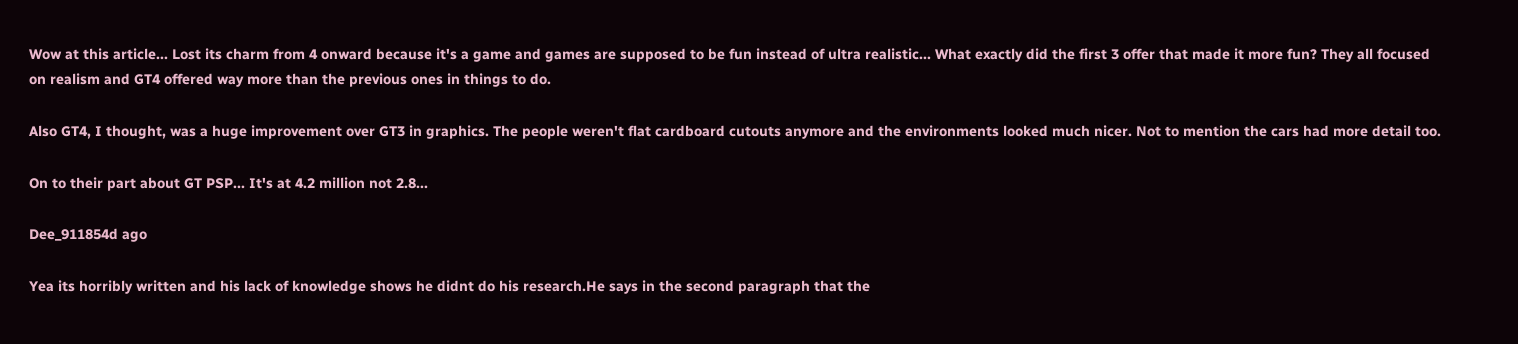Wow at this article... Lost its charm from 4 onward because it's a game and games are supposed to be fun instead of ultra realistic... What exactly did the first 3 offer that made it more fun? They all focused on realism and GT4 offered way more than the previous ones in things to do.

Also GT4, I thought, was a huge improvement over GT3 in graphics. The people weren't flat cardboard cutouts anymore and the environments looked much nicer. Not to mention the cars had more detail too.

On to their part about GT PSP... It's at 4.2 million not 2.8...

Dee_911854d ago

Yea its horribly written and his lack of knowledge shows he didnt do his research.He says in the second paragraph that the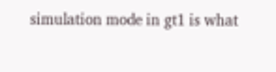simulation mode in gt1 is what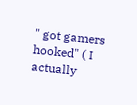" got gamers hooked" ( I actually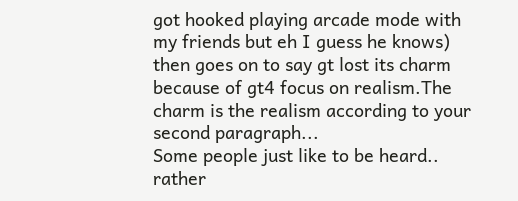got hooked playing arcade mode with my friends but eh I guess he knows) then goes on to say gt lost its charm because of gt4 focus on realism.The charm is the realism according to your second paragraph...
Some people just like to be heard.. rather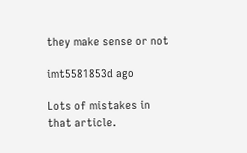they make sense or not

imt5581853d ago

Lots of mistakes in that article.